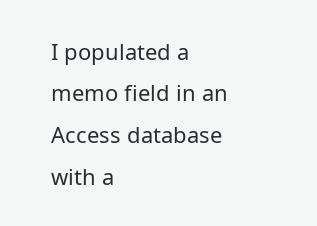I populated a memo field in an Access database with a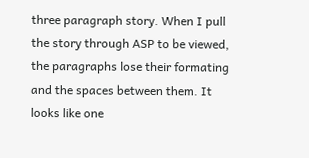three paragraph story. When I pull the story through ASP to be viewed, the paragraphs lose their formating and the spaces between them. It looks like one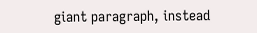giant paragraph, instead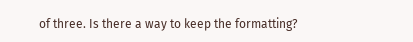of three. Is there a way to keep the formatting?